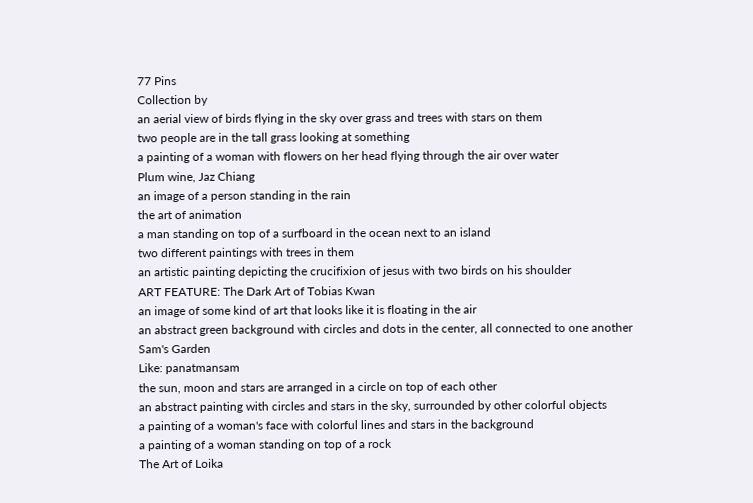77 Pins
Collection by
an aerial view of birds flying in the sky over grass and trees with stars on them
two people are in the tall grass looking at something
a painting of a woman with flowers on her head flying through the air over water
Plum wine, Jaz Chiang
an image of a person standing in the rain
the art of animation
a man standing on top of a surfboard in the ocean next to an island
two different paintings with trees in them
an artistic painting depicting the crucifixion of jesus with two birds on his shoulder
ART FEATURE: The Dark Art of Tobias Kwan
an image of some kind of art that looks like it is floating in the air
an abstract green background with circles and dots in the center, all connected to one another
Sam's Garden
Like: panatmansam
the sun, moon and stars are arranged in a circle on top of each other
an abstract painting with circles and stars in the sky, surrounded by other colorful objects
a painting of a woman's face with colorful lines and stars in the background
a painting of a woman standing on top of a rock
The Art of Loika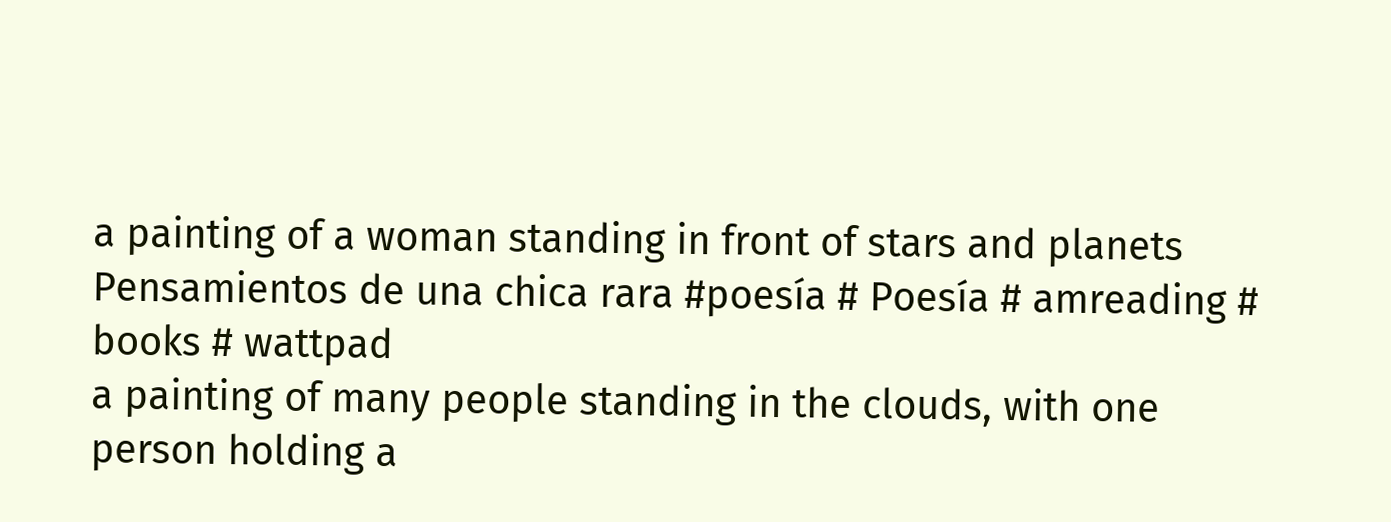a painting of a woman standing in front of stars and planets
Pensamientos de una chica rara #poesía # Poesía # amreading # books # wattpad
a painting of many people standing in the clouds, with one person holding a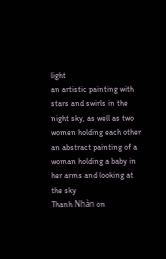light
an artistic painting with stars and swirls in the night sky, as well as two women holding each other
an abstract painting of a woman holding a baby in her arms and looking at the sky
Thanh Nhàn on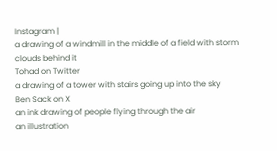Instagram |
a drawing of a windmill in the middle of a field with storm clouds behind it
Tohad on Twitter
a drawing of a tower with stairs going up into the sky
Ben Sack on X
an ink drawing of people flying through the air
an illustration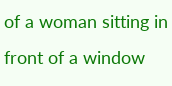of a woman sitting in front of a window